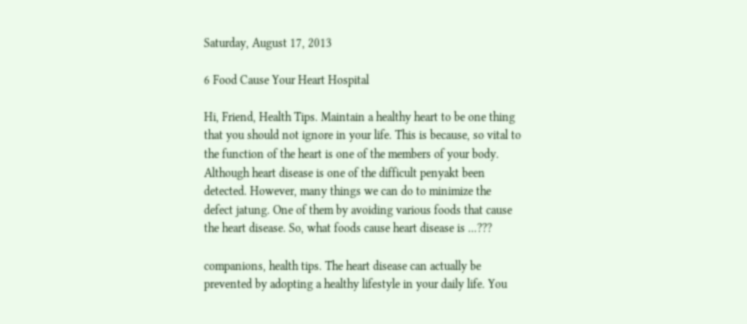Saturday, August 17, 2013

6 Food Cause Your Heart Hospital

Hi, Friend, Health Tips. Maintain a healthy heart to be one thing that you should not ignore in your life. This is because, so vital to the function of the heart is one of the members of your body. Although heart disease is one of the difficult penyakt been detected. However, many things we can do to minimize the defect jatung. One of them by avoiding various foods that cause the heart disease. So, what foods cause heart disease is ...???

companions, health tips. The heart disease can actually be prevented by adopting a healthy lifestyle in your daily life. You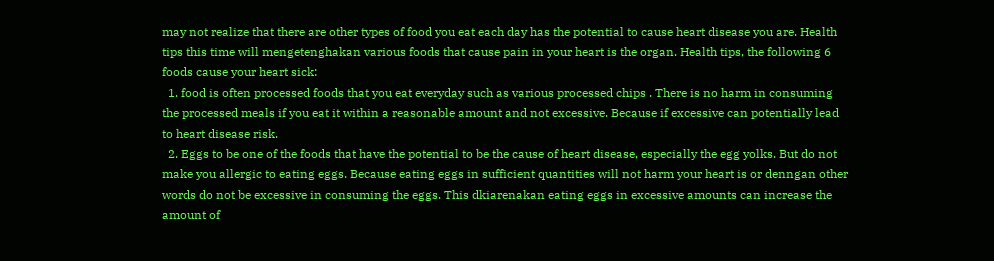may not realize that there are other types of food you eat each day has the potential to cause heart disease you are. Health tips this time will mengetenghakan various foods that cause pain in your heart is the organ. Health tips, the following 6 foods cause your heart sick:
  1. food is often processed foods that you eat everyday such as various processed chips . There is no harm in consuming the processed meals if you eat it within a reasonable amount and not excessive. Because if excessive can potentially lead to heart disease risk.
  2. Eggs to be one of the foods that have the potential to be the cause of heart disease, especially the egg yolks. But do not make you allergic to eating eggs. Because eating eggs in sufficient quantities will not harm your heart is or denngan other words do not be excessive in consuming the eggs. This dkiarenakan eating eggs in excessive amounts can increase the amount of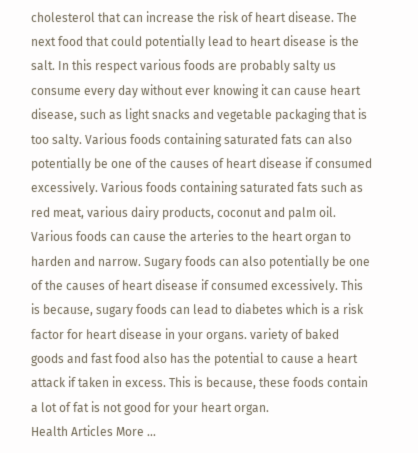cholesterol that can increase the risk of heart disease. The next food that could potentially lead to heart disease is the salt. In this respect various foods are probably salty us consume every day without ever knowing it can cause heart disease, such as light snacks and vegetable packaging that is too salty. Various foods containing saturated fats can also potentially be one of the causes of heart disease if consumed excessively. Various foods containing saturated fats such as red meat, various dairy products, coconut and palm oil. Various foods can cause the arteries to the heart organ to harden and narrow. Sugary foods can also potentially be one of the causes of heart disease if consumed excessively. This is because, sugary foods can lead to diabetes which is a risk factor for heart disease in your organs. variety of baked goods and fast food also has the potential to cause a heart attack if taken in excess. This is because, these foods contain a lot of fat is not good for your heart organ.
Health Articles More ...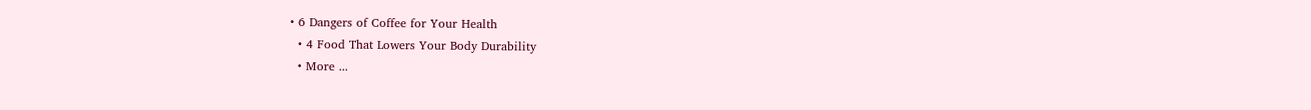• 6 Dangers of Coffee for Your Health
  • 4 Food That Lowers Your Body Durability
  • More ...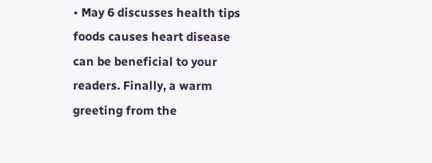• May 6 discusses health tips foods causes heart disease can be beneficial to your readers. Finally, a warm greeting from the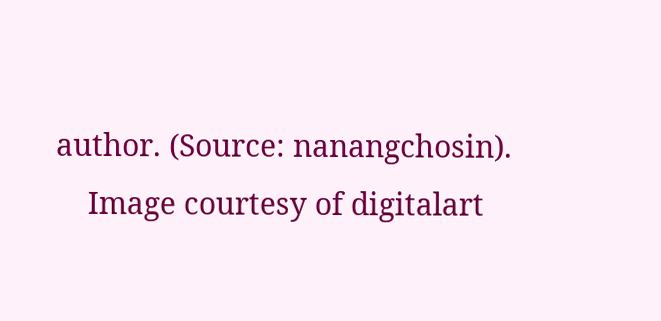author. (Source: nanangchosin).
    Image courtesy of digitalart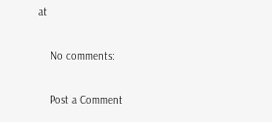at

    No comments:

    Post a Comment